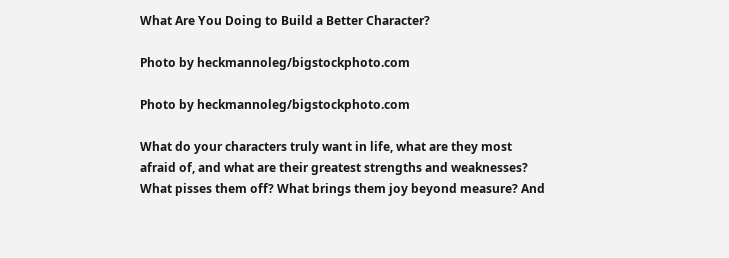What Are You Doing to Build a Better Character?

Photo by heckmannoleg/bigstockphoto.com

Photo by heckmannoleg/bigstockphoto.com

What do your characters truly want in life, what are they most afraid of, and what are their greatest strengths and weaknesses? What pisses them off? What brings them joy beyond measure? And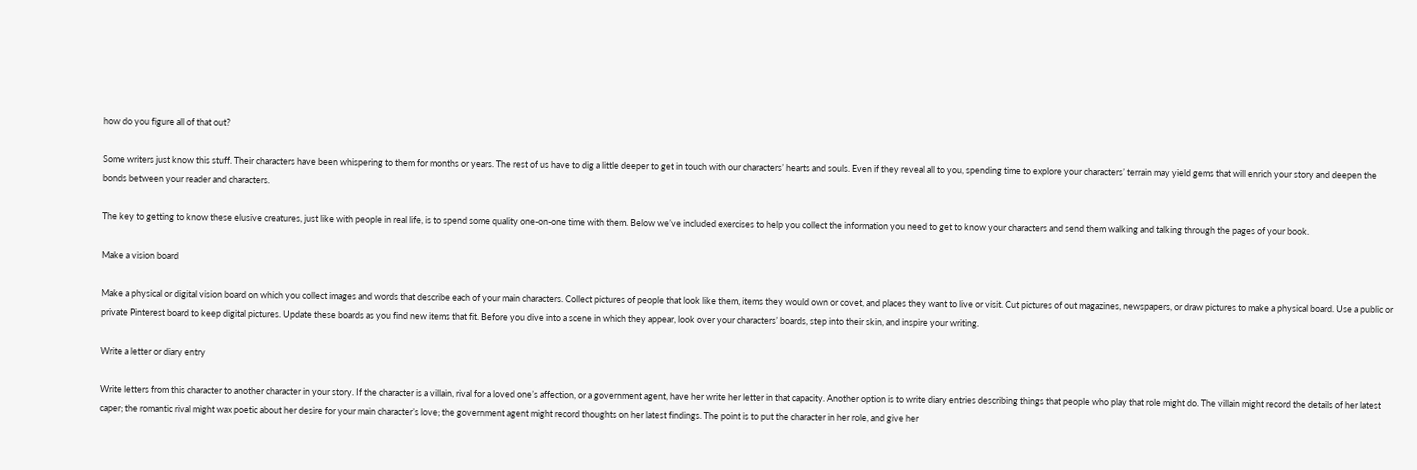how do you figure all of that out?

Some writers just know this stuff. Their characters have been whispering to them for months or years. The rest of us have to dig a little deeper to get in touch with our characters’ hearts and souls. Even if they reveal all to you, spending time to explore your characters’ terrain may yield gems that will enrich your story and deepen the bonds between your reader and characters.

The key to getting to know these elusive creatures, just like with people in real life, is to spend some quality one-on-one time with them. Below we’ve included exercises to help you collect the information you need to get to know your characters and send them walking and talking through the pages of your book.

Make a vision board

Make a physical or digital vision board on which you collect images and words that describe each of your main characters. Collect pictures of people that look like them, items they would own or covet, and places they want to live or visit. Cut pictures of out magazines, newspapers, or draw pictures to make a physical board. Use a public or private Pinterest board to keep digital pictures. Update these boards as you find new items that fit. Before you dive into a scene in which they appear, look over your characters’ boards, step into their skin, and inspire your writing.

Write a letter or diary entry

Write letters from this character to another character in your story. If the character is a villain, rival for a loved one’s affection, or a government agent, have her write her letter in that capacity. Another option is to write diary entries describing things that people who play that role might do. The villain might record the details of her latest caper; the romantic rival might wax poetic about her desire for your main character’s love; the government agent might record thoughts on her latest findings. The point is to put the character in her role, and give her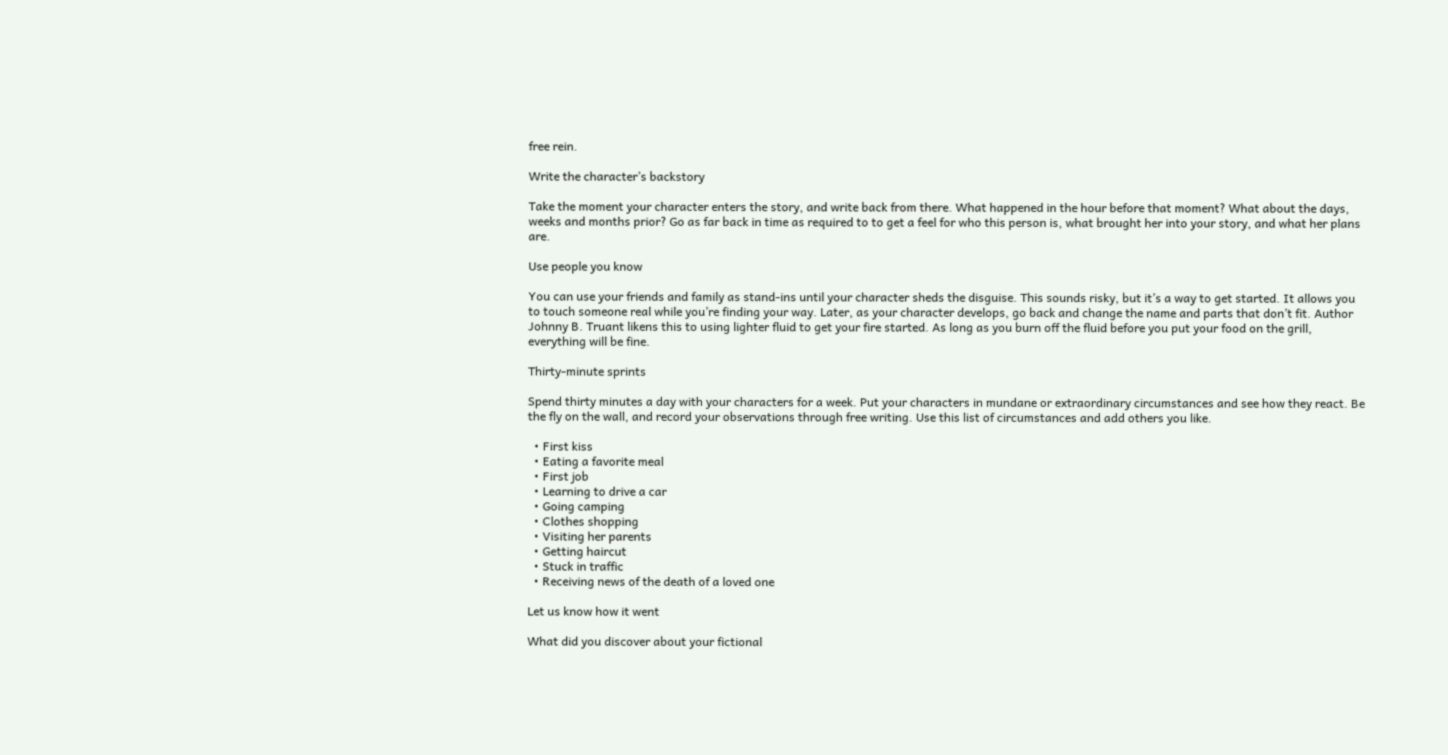free rein.

Write the character’s backstory

Take the moment your character enters the story, and write back from there. What happened in the hour before that moment? What about the days, weeks and months prior? Go as far back in time as required to to get a feel for who this person is, what brought her into your story, and what her plans are.

Use people you know

You can use your friends and family as stand-ins until your character sheds the disguise. This sounds risky, but it’s a way to get started. It allows you to touch someone real while you’re finding your way. Later, as your character develops, go back and change the name and parts that don’t fit. Author Johnny B. Truant likens this to using lighter fluid to get your fire started. As long as you burn off the fluid before you put your food on the grill, everything will be fine.

Thirty-minute sprints

Spend thirty minutes a day with your characters for a week. Put your characters in mundane or extraordinary circumstances and see how they react. Be the fly on the wall, and record your observations through free writing. Use this list of circumstances and add others you like.

  • First kiss
  • Eating a favorite meal
  • First job
  • Learning to drive a car
  • Going camping
  • Clothes shopping
  • Visiting her parents
  • Getting haircut
  • Stuck in traffic
  • Receiving news of the death of a loved one

Let us know how it went

What did you discover about your fictional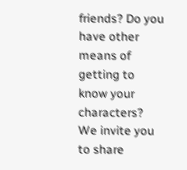friends? Do you have other means of getting to know your characters? We invite you to share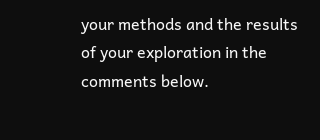your methods and the results of your exploration in the comments below.